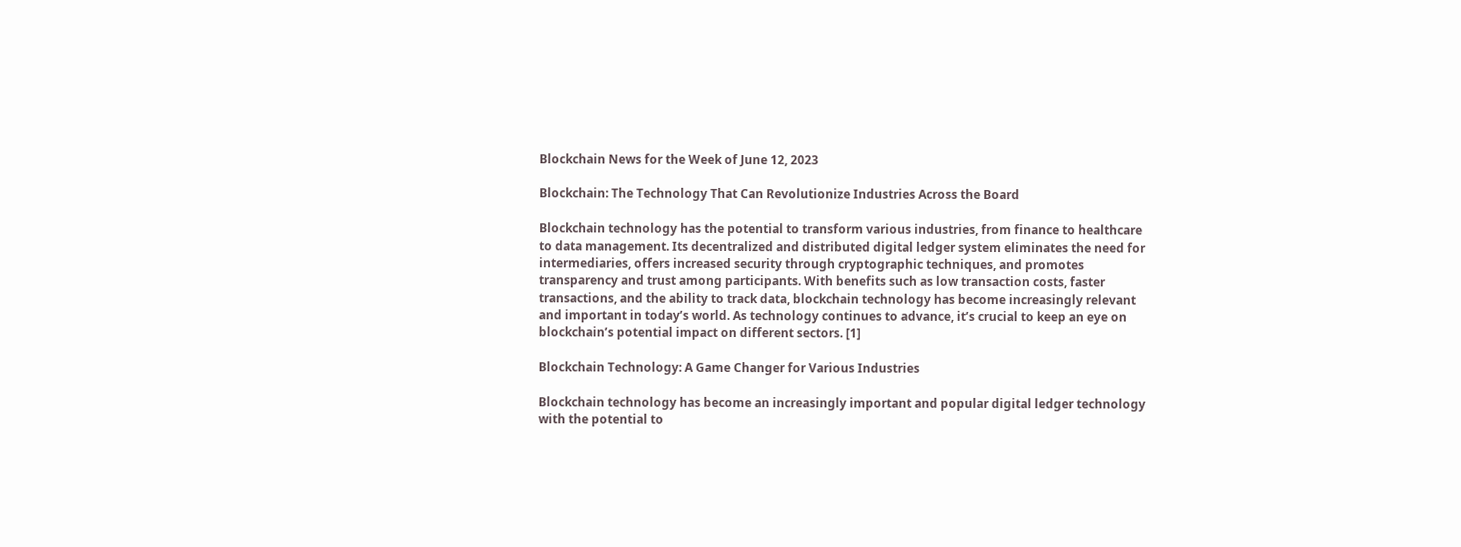Blockchain News for the Week of June 12, 2023

Blockchain: The Technology That Can Revolutionize Industries Across the Board

Blockchain technology has the potential to transform various industries, from finance to healthcare to data management. Its decentralized and distributed digital ledger system eliminates the need for intermediaries, offers increased security through cryptographic techniques, and promotes transparency and trust among participants. With benefits such as low transaction costs, faster transactions, and the ability to track data, blockchain technology has become increasingly relevant and important in today’s world. As technology continues to advance, it’s crucial to keep an eye on blockchain’s potential impact on different sectors. [1]

Blockchain Technology: A Game Changer for Various Industries

Blockchain technology has become an increasingly important and popular digital ledger technology with the potential to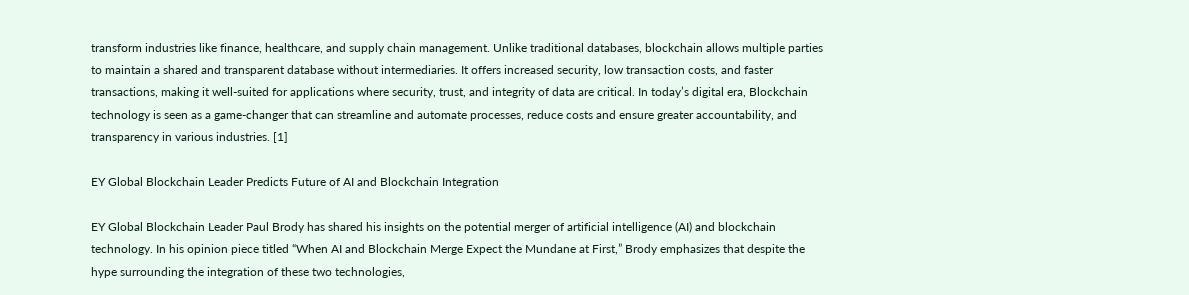transform industries like finance, healthcare, and supply chain management. Unlike traditional databases, blockchain allows multiple parties to maintain a shared and transparent database without intermediaries. It offers increased security, low transaction costs, and faster transactions, making it well-suited for applications where security, trust, and integrity of data are critical. In today’s digital era, Blockchain technology is seen as a game-changer that can streamline and automate processes, reduce costs and ensure greater accountability, and transparency in various industries. [1]

EY Global Blockchain Leader Predicts Future of AI and Blockchain Integration

EY Global Blockchain Leader Paul Brody has shared his insights on the potential merger of artificial intelligence (AI) and blockchain technology. In his opinion piece titled “When AI and Blockchain Merge Expect the Mundane at First,” Brody emphasizes that despite the hype surrounding the integration of these two technologies,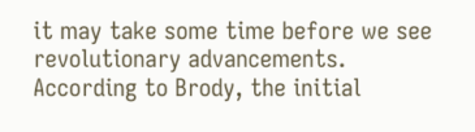it may take some time before we see revolutionary advancements. According to Brody, the initial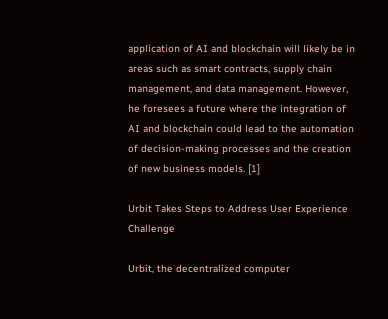application of AI and blockchain will likely be in areas such as smart contracts, supply chain management, and data management. However, he foresees a future where the integration of AI and blockchain could lead to the automation of decision-making processes and the creation of new business models. [1]

Urbit Takes Steps to Address User Experience Challenge

Urbit, the decentralized computer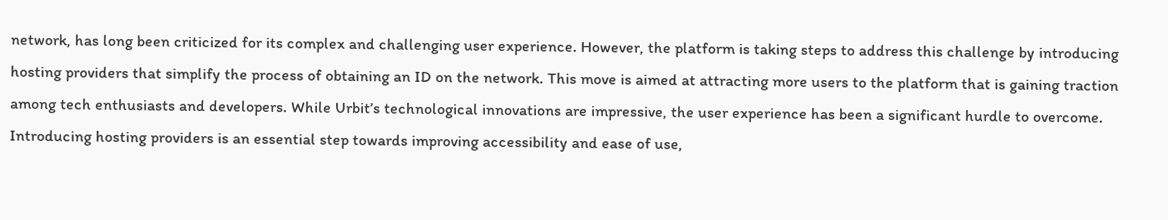network, has long been criticized for its complex and challenging user experience. However, the platform is taking steps to address this challenge by introducing hosting providers that simplify the process of obtaining an ID on the network. This move is aimed at attracting more users to the platform that is gaining traction among tech enthusiasts and developers. While Urbit’s technological innovations are impressive, the user experience has been a significant hurdle to overcome. Introducing hosting providers is an essential step towards improving accessibility and ease of use,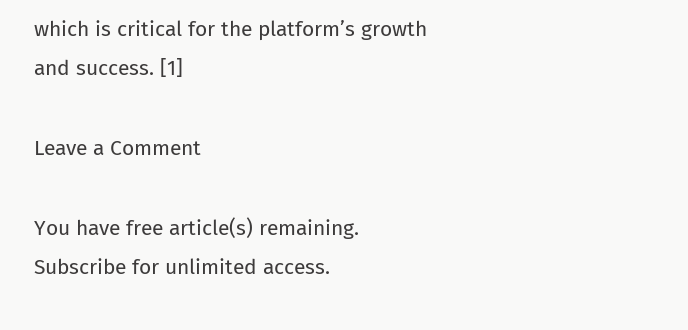which is critical for the platform’s growth and success. [1]

Leave a Comment

You have free article(s) remaining. Subscribe for unlimited access.